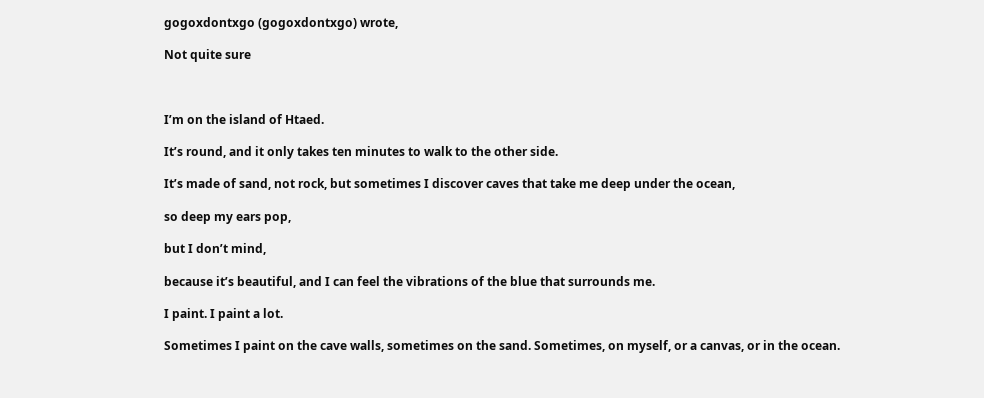gogoxdontxgo (gogoxdontxgo) wrote,

Not quite sure



I’m on the island of Htaed.

It’s round, and it only takes ten minutes to walk to the other side.

It’s made of sand, not rock, but sometimes I discover caves that take me deep under the ocean,

so deep my ears pop,

but I don’t mind,

because it’s beautiful, and I can feel the vibrations of the blue that surrounds me.

I paint. I paint a lot.

Sometimes I paint on the cave walls, sometimes on the sand. Sometimes, on myself, or a canvas, or in the ocean.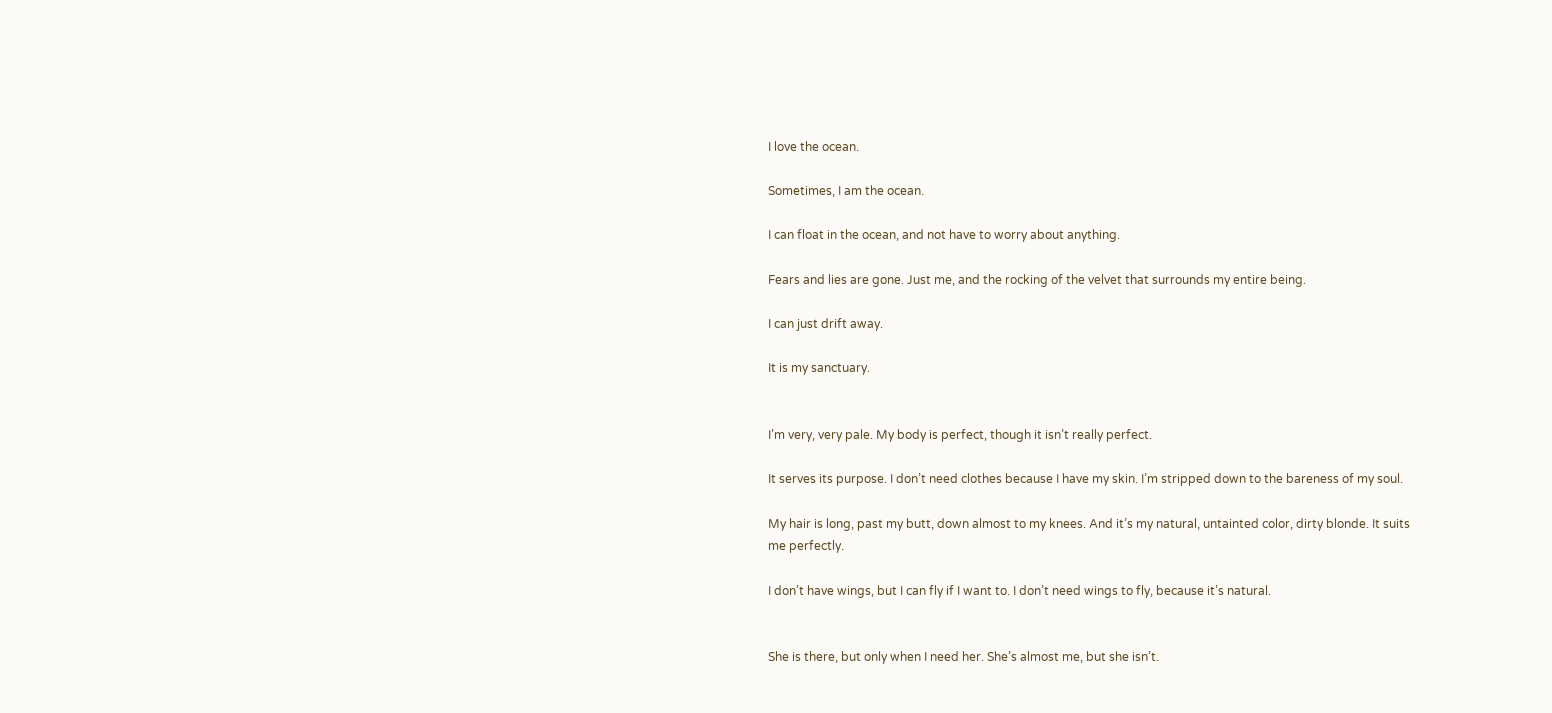I love the ocean.

Sometimes, I am the ocean.

I can float in the ocean, and not have to worry about anything.

Fears and lies are gone. Just me, and the rocking of the velvet that surrounds my entire being.

I can just drift away.

It is my sanctuary.


I’m very, very pale. My body is perfect, though it isn’t really perfect.

It serves its purpose. I don’t need clothes because I have my skin. I’m stripped down to the bareness of my soul.

My hair is long, past my butt, down almost to my knees. And it’s my natural, untainted color, dirty blonde. It suits me perfectly.

I don’t have wings, but I can fly if I want to. I don’t need wings to fly, because it’s natural.


She is there, but only when I need her. She’s almost me, but she isn’t.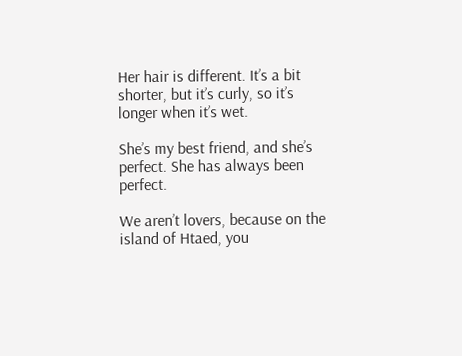Her hair is different. It’s a bit shorter, but it’s curly, so it’s longer when it’s wet.

She’s my best friend, and she’s perfect. She has always been perfect.

We aren’t lovers, because on the island of Htaed, you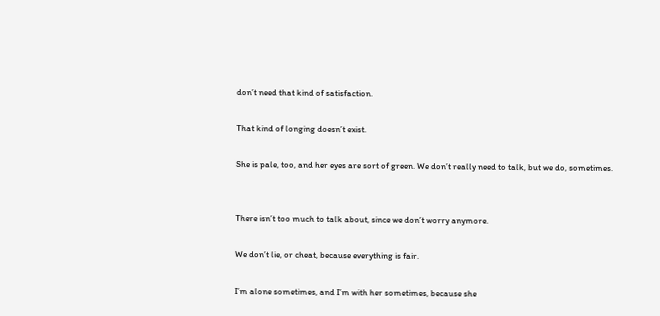don’t need that kind of satisfaction.

That kind of longing doesn’t exist.

She is pale, too, and her eyes are sort of green. We don’t really need to talk, but we do, sometimes.


There isn’t too much to talk about, since we don’t worry anymore.

We don’t lie, or cheat, because everything is fair.

I’m alone sometimes, and I’m with her sometimes, because she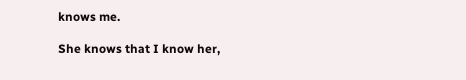knows me.

She knows that I know her,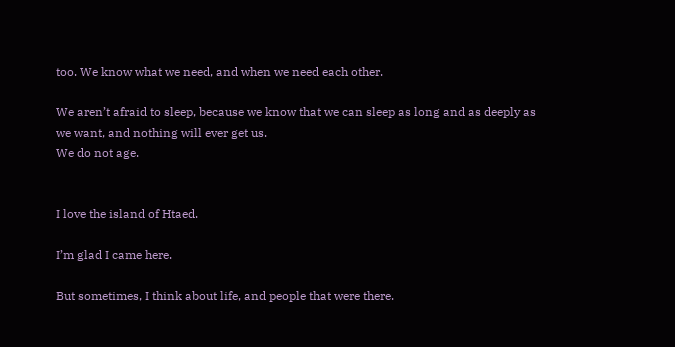too. We know what we need, and when we need each other.

We aren’t afraid to sleep, because we know that we can sleep as long and as deeply as we want, and nothing will ever get us.
We do not age.


I love the island of Htaed.

I’m glad I came here.

But sometimes, I think about life, and people that were there.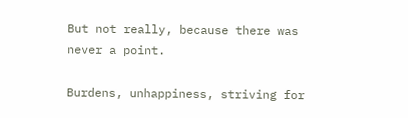But not really, because there was never a point.

Burdens, unhappiness, striving for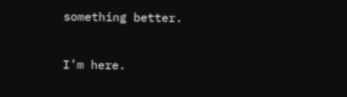something better.

I’m here.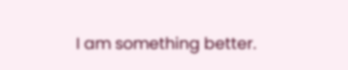I am something better.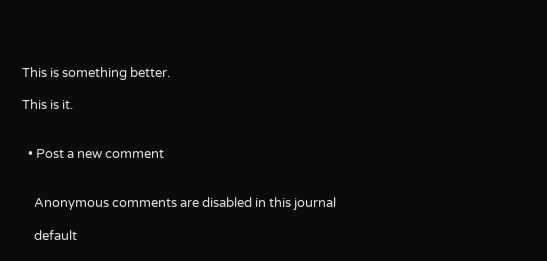This is something better.

This is it.


  • Post a new comment


    Anonymous comments are disabled in this journal

    default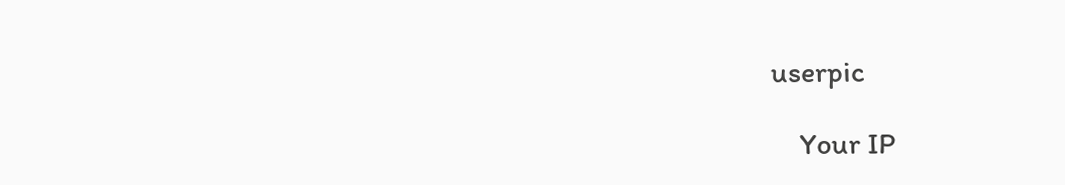userpic

    Your IP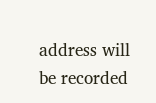address will be recorded